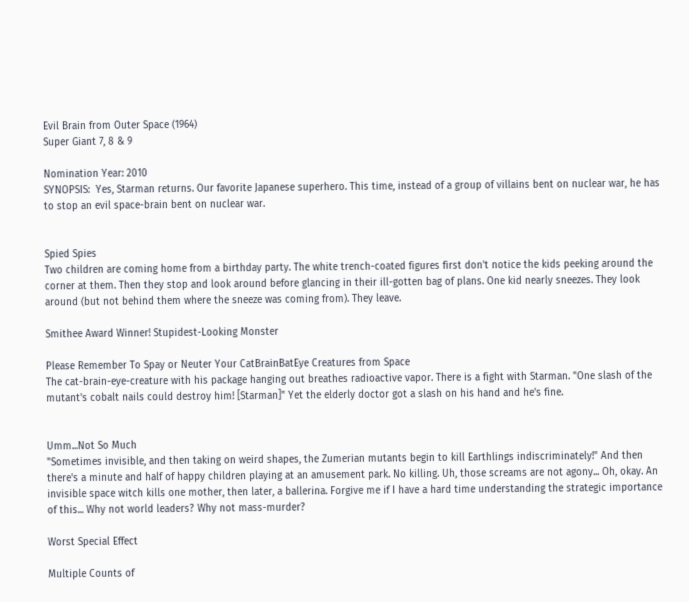Evil Brain from Outer Space (1964)
Super Giant 7, 8 & 9

Nomination Year: 2010
SYNOPSIS:  Yes, Starman returns. Our favorite Japanese superhero. This time, instead of a group of villains bent on nuclear war, he has to stop an evil space-brain bent on nuclear war.


Spied Spies
Two children are coming home from a birthday party. The white trench-coated figures first don't notice the kids peeking around the corner at them. Then they stop and look around before glancing in their ill-gotten bag of plans. One kid nearly sneezes. They look around (but not behind them where the sneeze was coming from). They leave.

Smithee Award Winner! Stupidest-Looking Monster

Please Remember To Spay or Neuter Your CatBrainBatEye Creatures from Space
The cat-brain-eye-creature with his package hanging out breathes radioactive vapor. There is a fight with Starman. "One slash of the mutant's cobalt nails could destroy him! [Starman]" Yet the elderly doctor got a slash on his hand and he's fine.


Umm...Not So Much
"Sometimes invisible, and then taking on weird shapes, the Zumerian mutants begin to kill Earthlings indiscriminately!" And then there's a minute and half of happy children playing at an amusement park. No killing. Uh, those screams are not agony... Oh, okay. An invisible space witch kills one mother, then later, a ballerina. Forgive me if I have a hard time understanding the strategic importance of this... Why not world leaders? Why not mass-murder?

Worst Special Effect

Multiple Counts of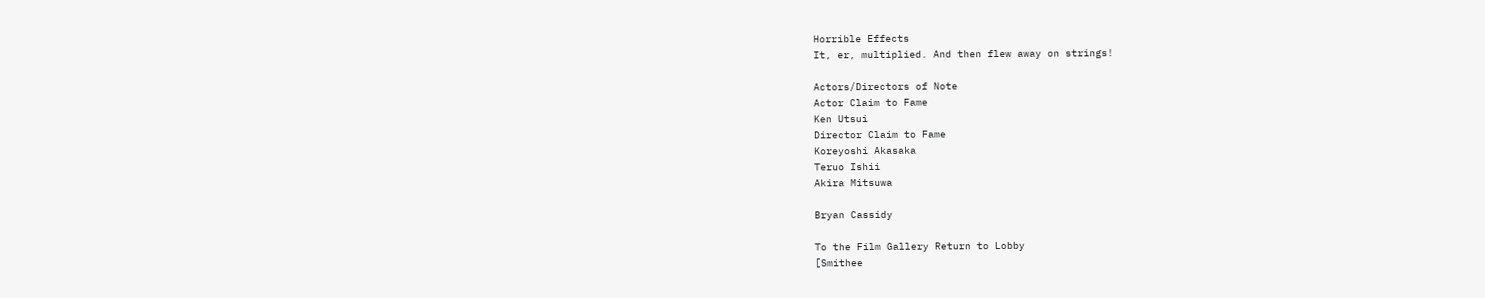Horrible Effects
It, er, multiplied. And then flew away on strings!

Actors/Directors of Note
Actor Claim to Fame
Ken Utsui
Director Claim to Fame
Koreyoshi Akasaka
Teruo Ishii
Akira Mitsuwa

Bryan Cassidy

To the Film Gallery Return to Lobby
[Smithee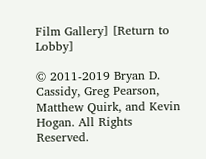Film Gallery] [Return to Lobby]

© 2011-2019 Bryan D. Cassidy, Greg Pearson, Matthew Quirk, and Kevin Hogan. All Rights Reserved.